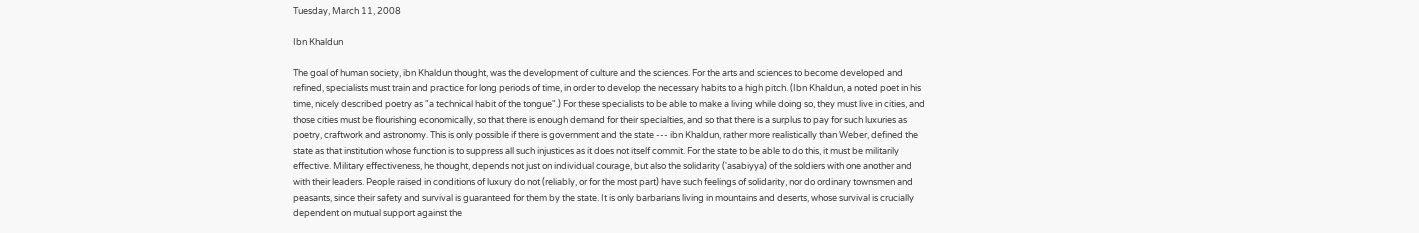Tuesday, March 11, 2008

Ibn Khaldun

The goal of human society, ibn Khaldun thought, was the development of culture and the sciences. For the arts and sciences to become developed and refined, specialists must train and practice for long periods of time, in order to develop the necessary habits to a high pitch. (Ibn Khaldun, a noted poet in his time, nicely described poetry as "a technical habit of the tongue".) For these specialists to be able to make a living while doing so, they must live in cities, and those cities must be flourishing economically, so that there is enough demand for their specialties, and so that there is a surplus to pay for such luxuries as poetry, craftwork and astronomy. This is only possible if there is government and the state --- ibn Khaldun, rather more realistically than Weber, defined the state as that institution whose function is to suppress all such injustices as it does not itself commit. For the state to be able to do this, it must be militarily effective. Military effectiveness, he thought, depends not just on individual courage, but also the solidarity ('asabiyya) of the soldiers with one another and with their leaders. People raised in conditions of luxury do not (reliably, or for the most part) have such feelings of solidarity, nor do ordinary townsmen and peasants, since their safety and survival is guaranteed for them by the state. It is only barbarians living in mountains and deserts, whose survival is crucially dependent on mutual support against the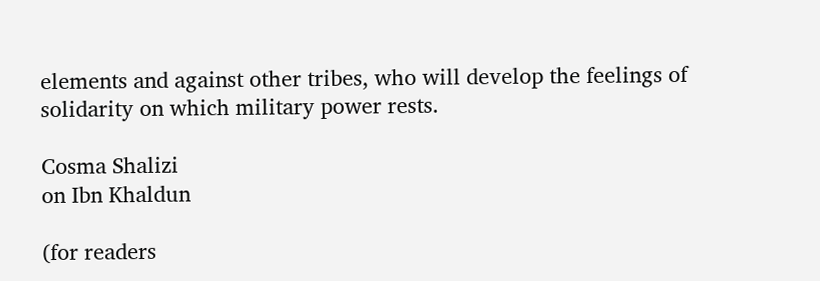elements and against other tribes, who will develop the feelings of solidarity on which military power rests.

Cosma Shalizi
on Ibn Khaldun

(for readers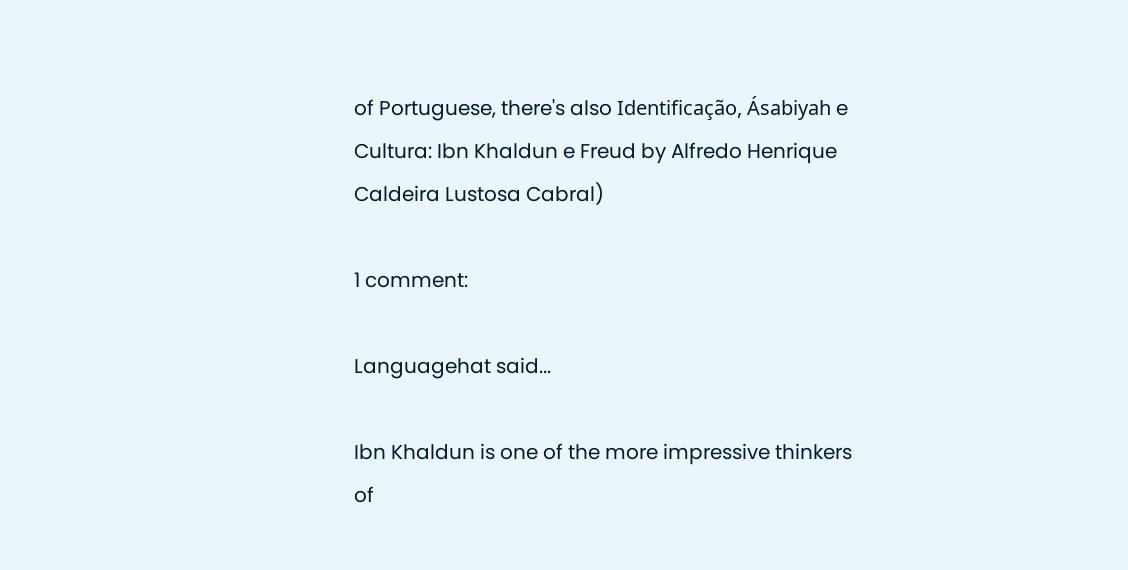of Portuguese, there's also Identificação, Ásabiyah e Cultura: Ibn Khaldun e Freud by Alfredo Henrique Caldeira Lustosa Cabral)

1 comment:

Languagehat said...

Ibn Khaldun is one of the more impressive thinkers of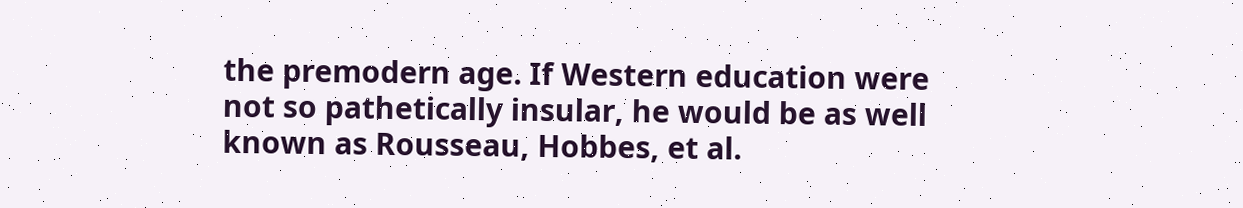the premodern age. If Western education were not so pathetically insular, he would be as well known as Rousseau, Hobbes, et al.